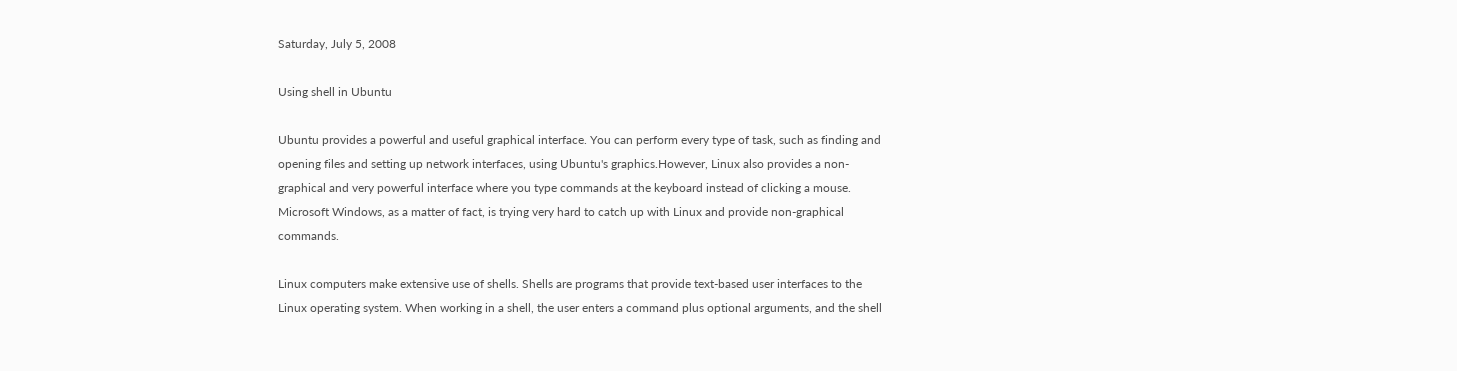Saturday, July 5, 2008

Using shell in Ubuntu

Ubuntu provides a powerful and useful graphical interface. You can perform every type of task, such as finding and opening files and setting up network interfaces, using Ubuntu's graphics.However, Linux also provides a non-graphical and very powerful interface where you type commands at the keyboard instead of clicking a mouse. Microsoft Windows, as a matter of fact, is trying very hard to catch up with Linux and provide non-graphical commands.

Linux computers make extensive use of shells. Shells are programs that provide text-based user interfaces to the Linux operating system. When working in a shell, the user enters a command plus optional arguments, and the shell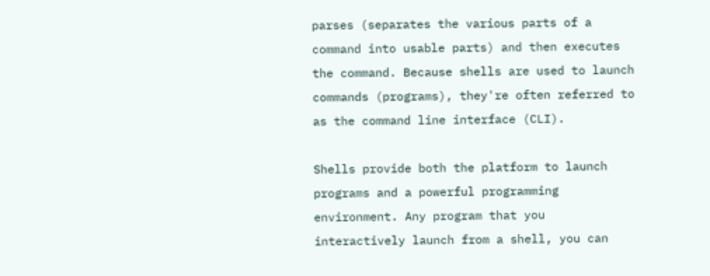parses (separates the various parts of a command into usable parts) and then executes the command. Because shells are used to launch commands (programs), they're often referred to as the command line interface (CLI).

Shells provide both the platform to launch programs and a powerful programming environment. Any program that you interactively launch from a shell, you can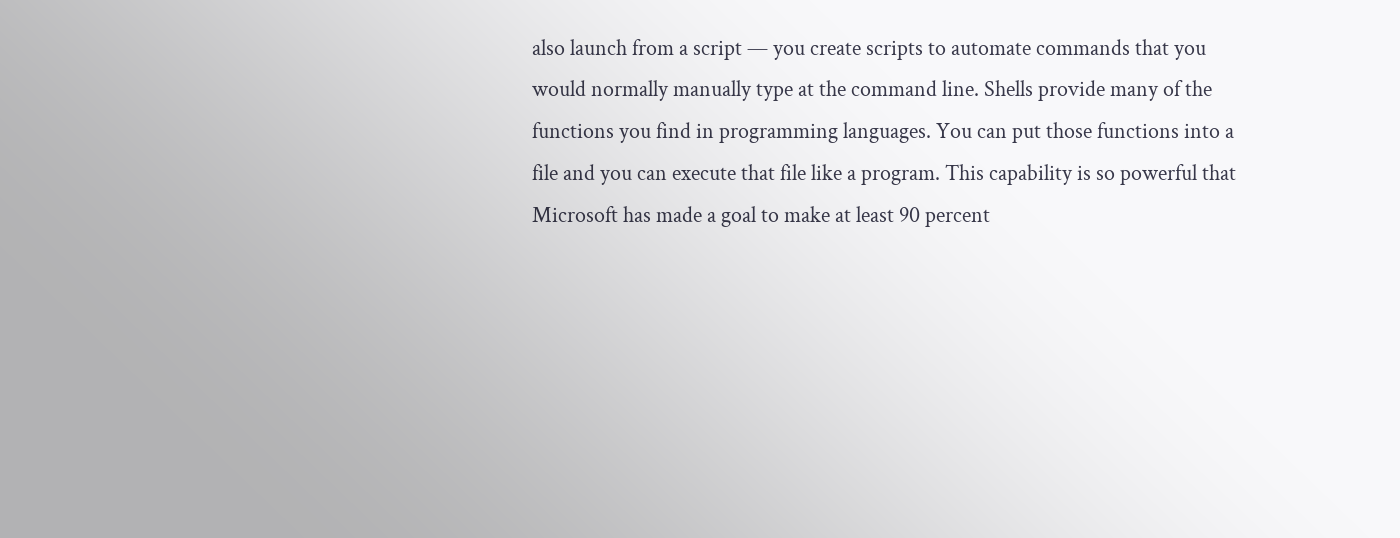also launch from a script — you create scripts to automate commands that you would normally manually type at the command line. Shells provide many of the functions you find in programming languages. You can put those functions into a file and you can execute that file like a program. This capability is so powerful that Microsoft has made a goal to make at least 90 percent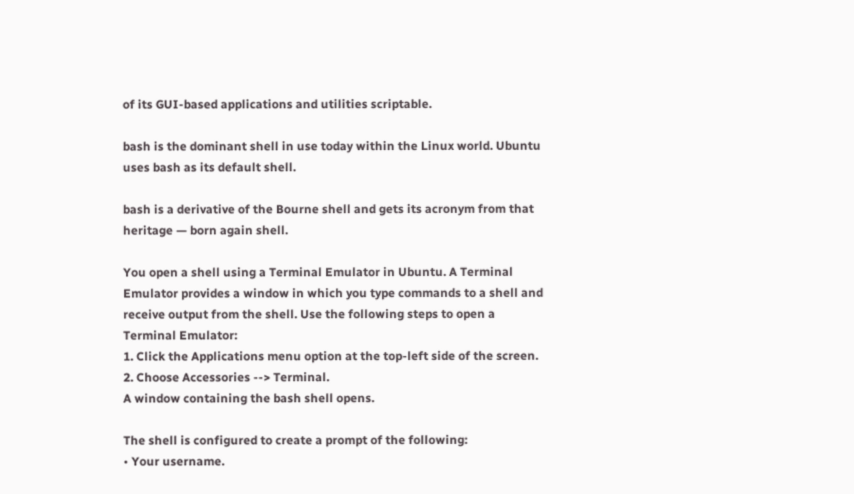of its GUI-based applications and utilities scriptable.

bash is the dominant shell in use today within the Linux world. Ubuntu uses bash as its default shell.

bash is a derivative of the Bourne shell and gets its acronym from that heritage — born again shell.

You open a shell using a Terminal Emulator in Ubuntu. A Terminal Emulator provides a window in which you type commands to a shell and receive output from the shell. Use the following steps to open a Terminal Emulator:
1. Click the Applications menu option at the top-left side of the screen.
2. Choose Accessories --> Terminal.
A window containing the bash shell opens.

The shell is configured to create a prompt of the following:
• Your username.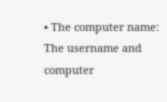• The computer name: The username and computer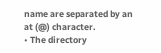name are separated by an at (@) character.
• The directory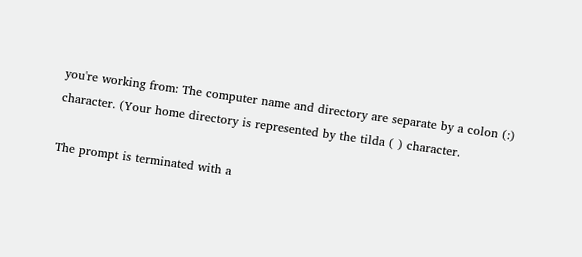you're working from: The computer name and directory are separate by a colon (:) character. (Your home directory is represented by the tilda ( ) character.

The prompt is terminated with a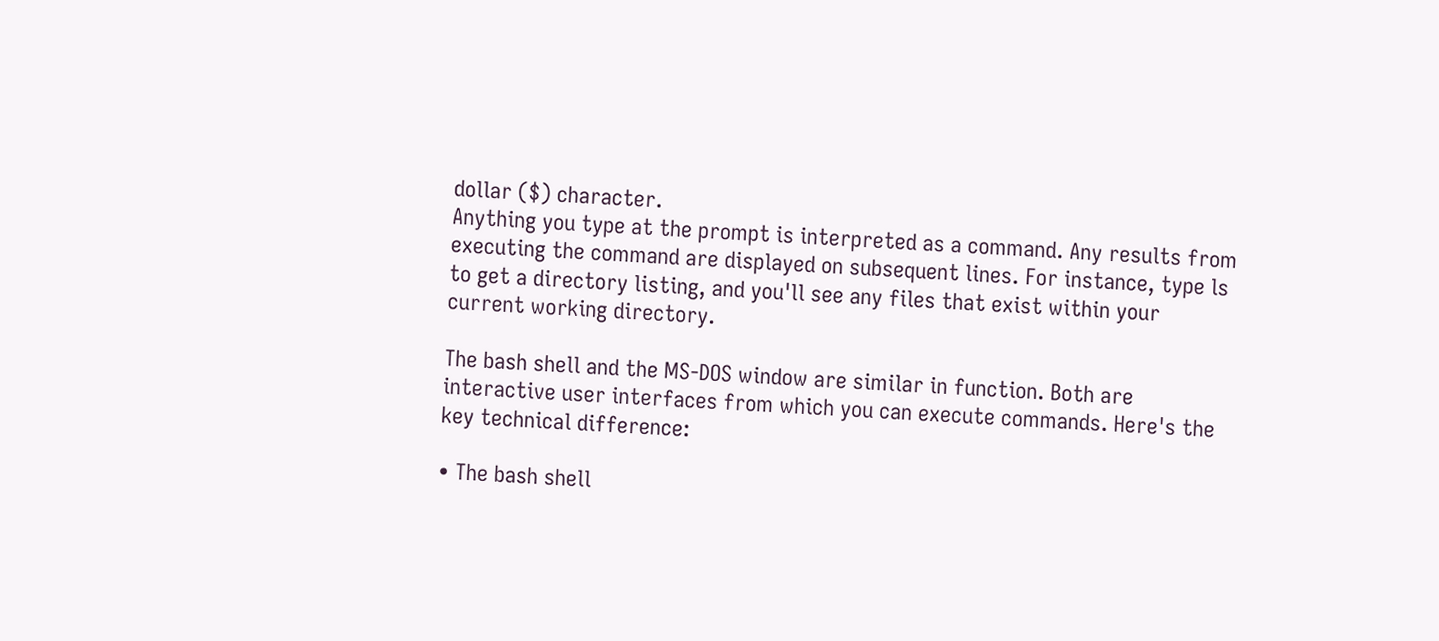dollar ($) character.
Anything you type at the prompt is interpreted as a command. Any results from executing the command are displayed on subsequent lines. For instance, type ls to get a directory listing, and you'll see any files that exist within your current working directory.

The bash shell and the MS-DOS window are similar in function. Both are interactive user interfaces from which you can execute commands. Here's the key technical difference:

• The bash shell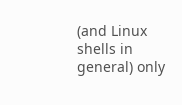(and Linux shells in general) only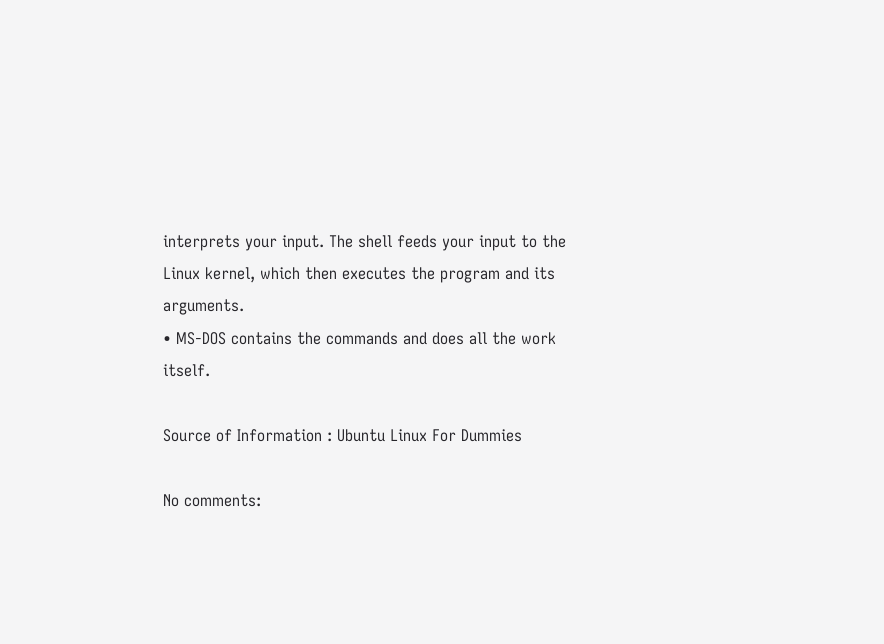interprets your input. The shell feeds your input to the Linux kernel, which then executes the program and its arguments.
• MS-DOS contains the commands and does all the work itself.

Source of Information : Ubuntu Linux For Dummies

No comments: